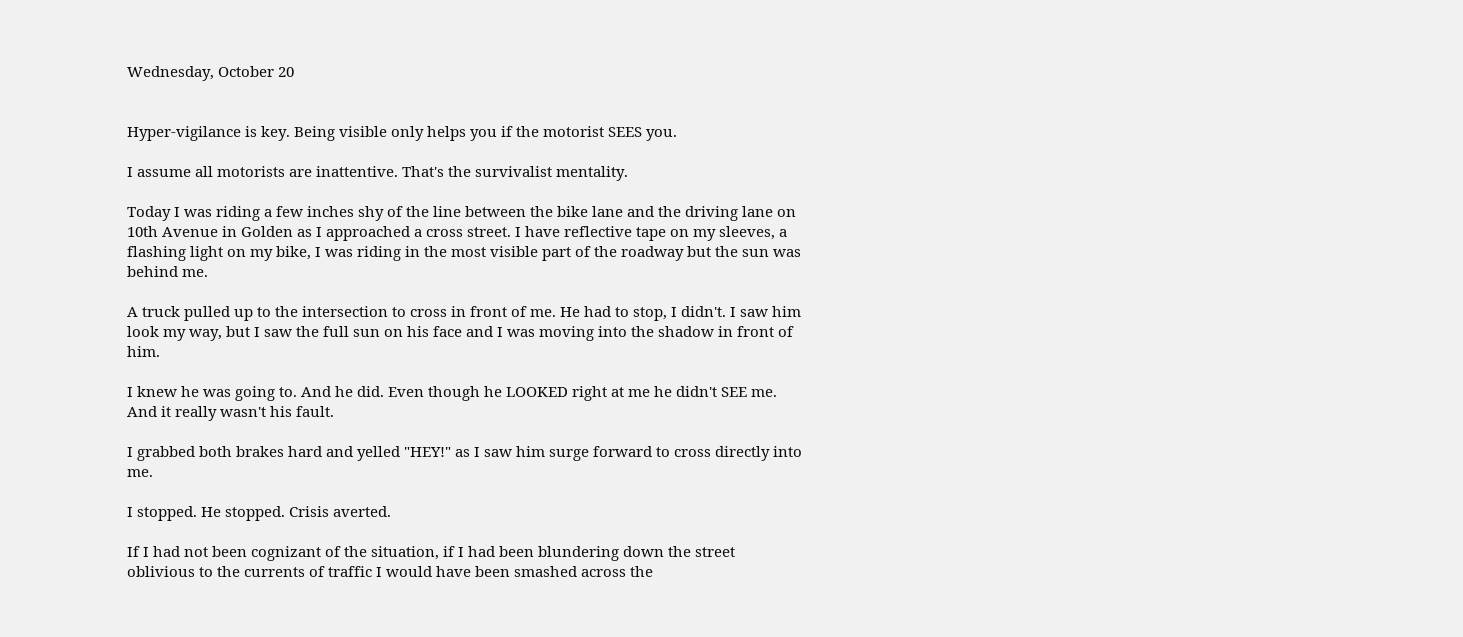Wednesday, October 20


Hyper-vigilance is key. Being visible only helps you if the motorist SEES you.

I assume all motorists are inattentive. That's the survivalist mentality.

Today I was riding a few inches shy of the line between the bike lane and the driving lane on 10th Avenue in Golden as I approached a cross street. I have reflective tape on my sleeves, a flashing light on my bike, I was riding in the most visible part of the roadway but the sun was behind me.

A truck pulled up to the intersection to cross in front of me. He had to stop, I didn't. I saw him look my way, but I saw the full sun on his face and I was moving into the shadow in front of him.

I knew he was going to. And he did. Even though he LOOKED right at me he didn't SEE me. And it really wasn't his fault.

I grabbed both brakes hard and yelled "HEY!" as I saw him surge forward to cross directly into me.

I stopped. He stopped. Crisis averted.

If I had not been cognizant of the situation, if I had been blundering down the street oblivious to the currents of traffic I would have been smashed across the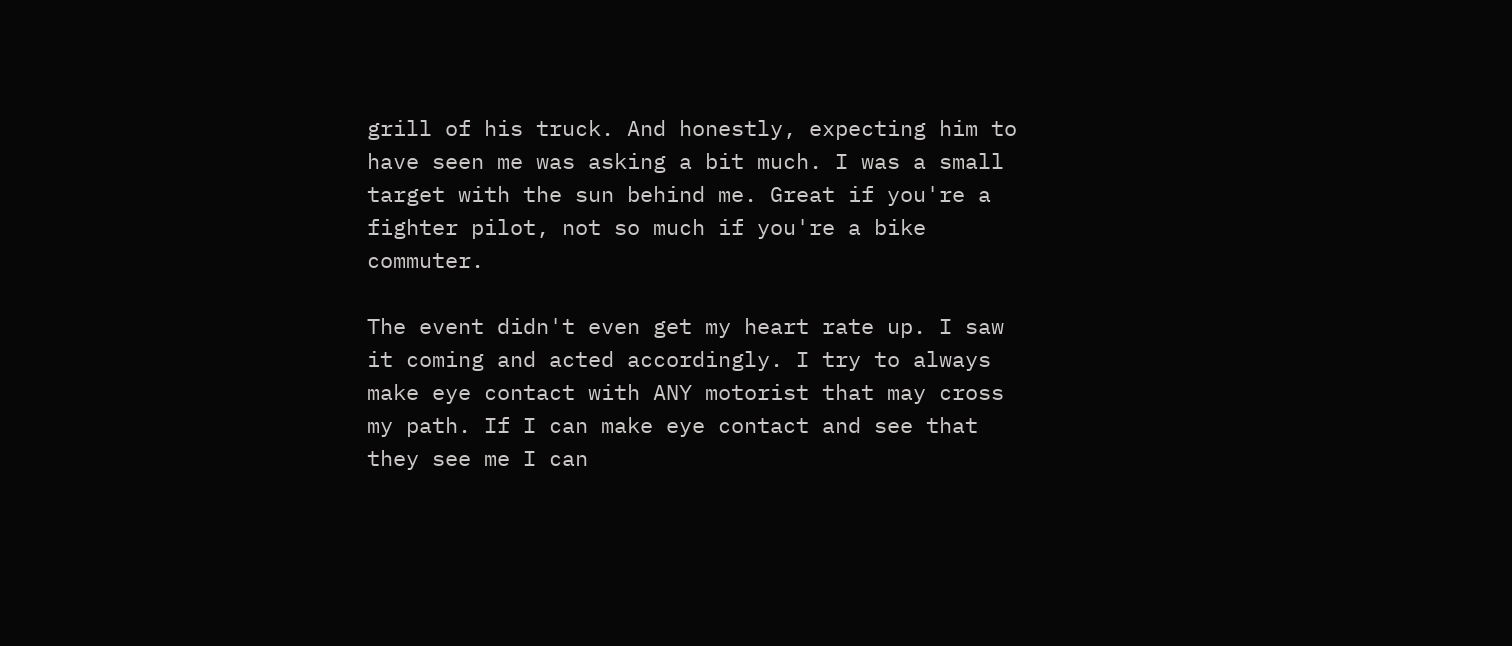grill of his truck. And honestly, expecting him to have seen me was asking a bit much. I was a small target with the sun behind me. Great if you're a fighter pilot, not so much if you're a bike commuter.

The event didn't even get my heart rate up. I saw it coming and acted accordingly. I try to always make eye contact with ANY motorist that may cross my path. If I can make eye contact and see that they see me I can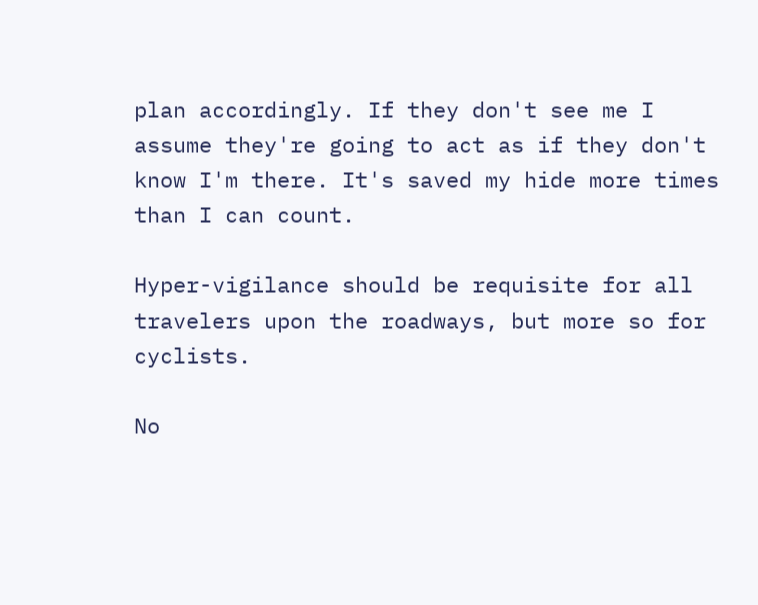plan accordingly. If they don't see me I assume they're going to act as if they don't know I'm there. It's saved my hide more times than I can count.

Hyper-vigilance should be requisite for all travelers upon the roadways, but more so for cyclists.

No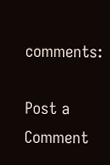comments:

Post a Comment